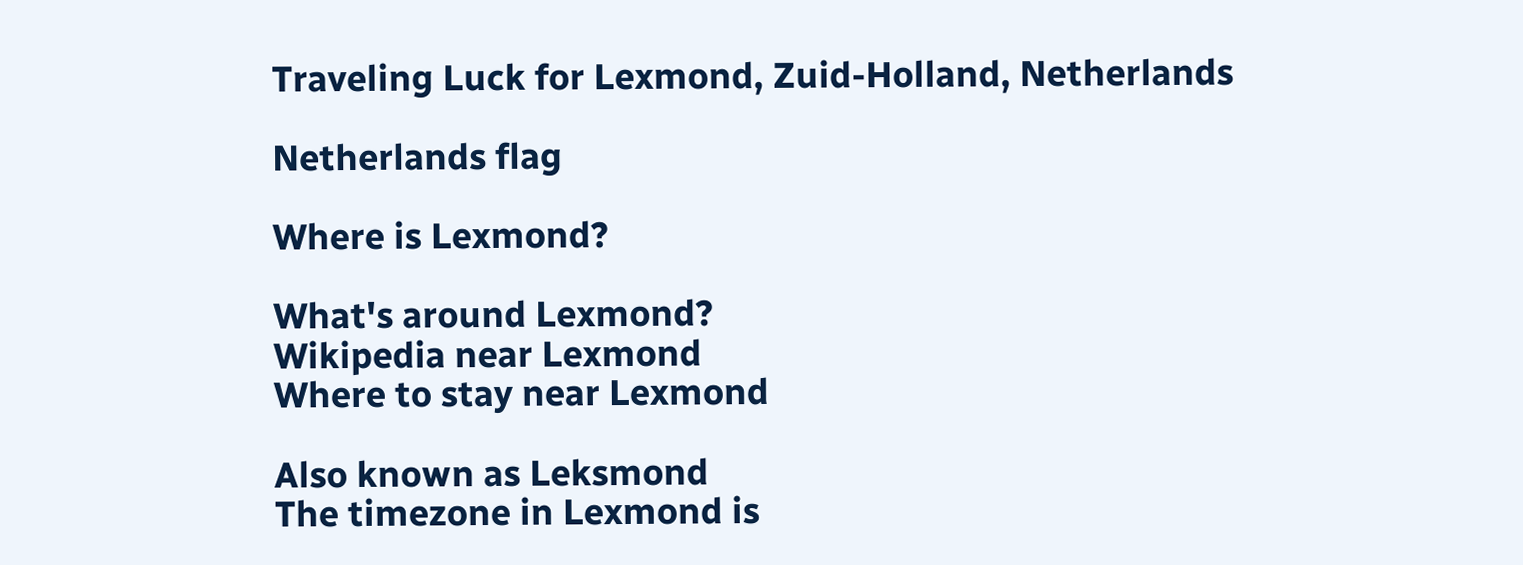Traveling Luck for Lexmond, Zuid-Holland, Netherlands

Netherlands flag

Where is Lexmond?

What's around Lexmond?
Wikipedia near Lexmond
Where to stay near Lexmond

Also known as Leksmond
The timezone in Lexmond is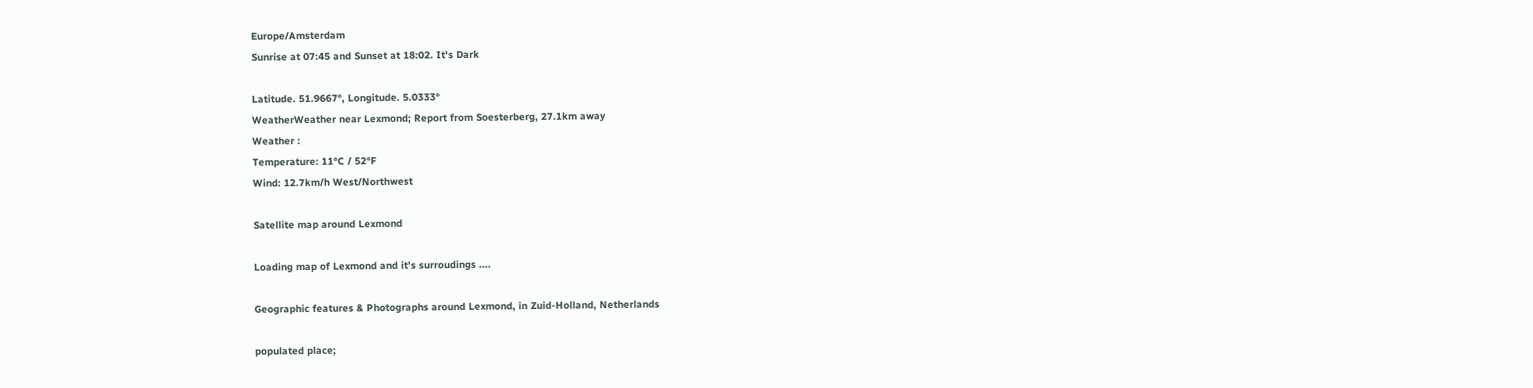Europe/Amsterdam
Sunrise at 07:45 and Sunset at 18:02. It's Dark

Latitude. 51.9667°, Longitude. 5.0333°
WeatherWeather near Lexmond; Report from Soesterberg, 27.1km away
Weather :
Temperature: 11°C / 52°F
Wind: 12.7km/h West/Northwest

Satellite map around Lexmond

Loading map of Lexmond and it's surroudings ....

Geographic features & Photographs around Lexmond, in Zuid-Holland, Netherlands

populated place;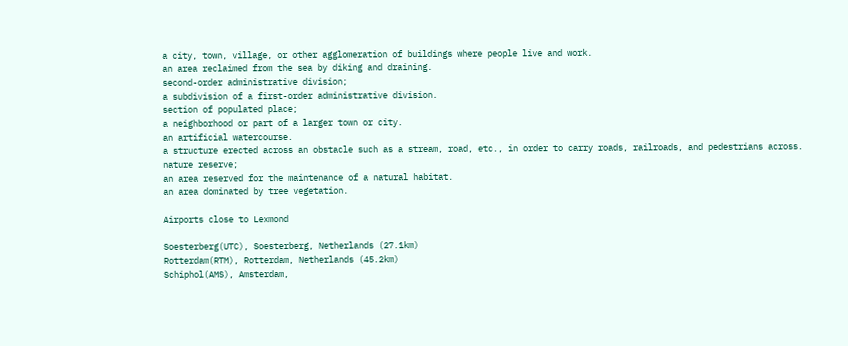a city, town, village, or other agglomeration of buildings where people live and work.
an area reclaimed from the sea by diking and draining.
second-order administrative division;
a subdivision of a first-order administrative division.
section of populated place;
a neighborhood or part of a larger town or city.
an artificial watercourse.
a structure erected across an obstacle such as a stream, road, etc., in order to carry roads, railroads, and pedestrians across.
nature reserve;
an area reserved for the maintenance of a natural habitat.
an area dominated by tree vegetation.

Airports close to Lexmond

Soesterberg(UTC), Soesterberg, Netherlands (27.1km)
Rotterdam(RTM), Rotterdam, Netherlands (45.2km)
Schiphol(AMS), Amsterdam,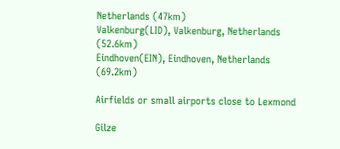Netherlands (47km)
Valkenburg(LID), Valkenburg, Netherlands (52.6km)
Eindhoven(EIN), Eindhoven, Netherlands (69.2km)

Airfields or small airports close to Lexmond

Gilze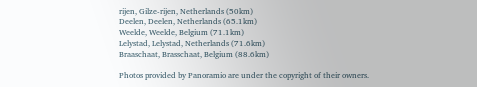rijen, Gilze-rijen, Netherlands (50km)
Deelen, Deelen, Netherlands (65.1km)
Weelde, Weelde, Belgium (71.1km)
Lelystad, Lelystad, Netherlands (71.6km)
Braaschaat, Brasschaat, Belgium (88.6km)

Photos provided by Panoramio are under the copyright of their owners.